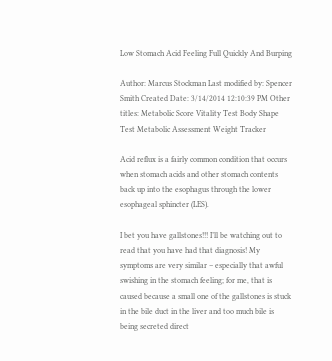Low Stomach Acid Feeling Full Quickly And Burping

Author: Marcus Stockman Last modified by: Spencer Smith Created Date: 3/14/2014 12:10:39 PM Other titles: Metabolic Score Vitality Test Body Shape Test Metabolic Assessment Weight Tracker

Acid reflux is a fairly common condition that occurs when stomach acids and other stomach contents back up into the esophagus through the lower esophageal sphincter (LES).

I bet you have gallstones!!! I’ll be watching out to read that you have had that diagnosis! My symptoms are very similar – especially that awful swishing in the stomach feeling; for me, that is caused because a small one of the gallstones is stuck in the bile duct in the liver and too much bile is being secreted direct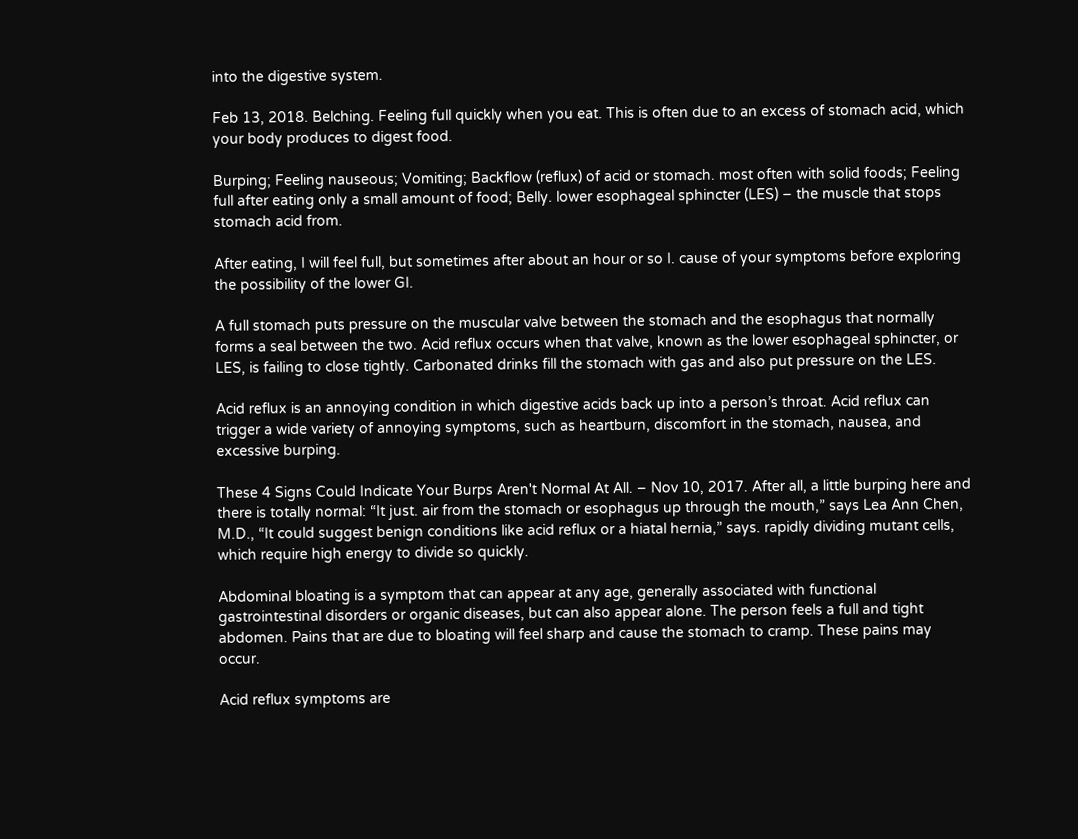into the digestive system.

Feb 13, 2018. Belching. Feeling full quickly when you eat. This is often due to an excess of stomach acid, which your body produces to digest food.

Burping; Feeling nauseous; Vomiting; Backflow (reflux) of acid or stomach. most often with solid foods; Feeling full after eating only a small amount of food; Belly. lower esophageal sphincter (LES) – the muscle that stops stomach acid from.

After eating, I will feel full, but sometimes after about an hour or so I. cause of your symptoms before exploring the possibility of the lower GI.

A full stomach puts pressure on the muscular valve between the stomach and the esophagus that normally forms a seal between the two. Acid reflux occurs when that valve, known as the lower esophageal sphincter, or LES, is failing to close tightly. Carbonated drinks fill the stomach with gas and also put pressure on the LES.

Acid reflux is an annoying condition in which digestive acids back up into a person’s throat. Acid reflux can trigger a wide variety of annoying symptoms, such as heartburn, discomfort in the stomach, nausea, and excessive burping.

These 4 Signs Could Indicate Your Burps Aren't Normal At All. – Nov 10, 2017. After all, a little burping here and there is totally normal: “It just. air from the stomach or esophagus up through the mouth,” says Lea Ann Chen, M.D., “It could suggest benign conditions like acid reflux or a hiatal hernia,” says. rapidly dividing mutant cells, which require high energy to divide so quickly.

Abdominal bloating is a symptom that can appear at any age, generally associated with functional gastrointestinal disorders or organic diseases, but can also appear alone. The person feels a full and tight abdomen. Pains that are due to bloating will feel sharp and cause the stomach to cramp. These pains may occur.

Acid reflux symptoms are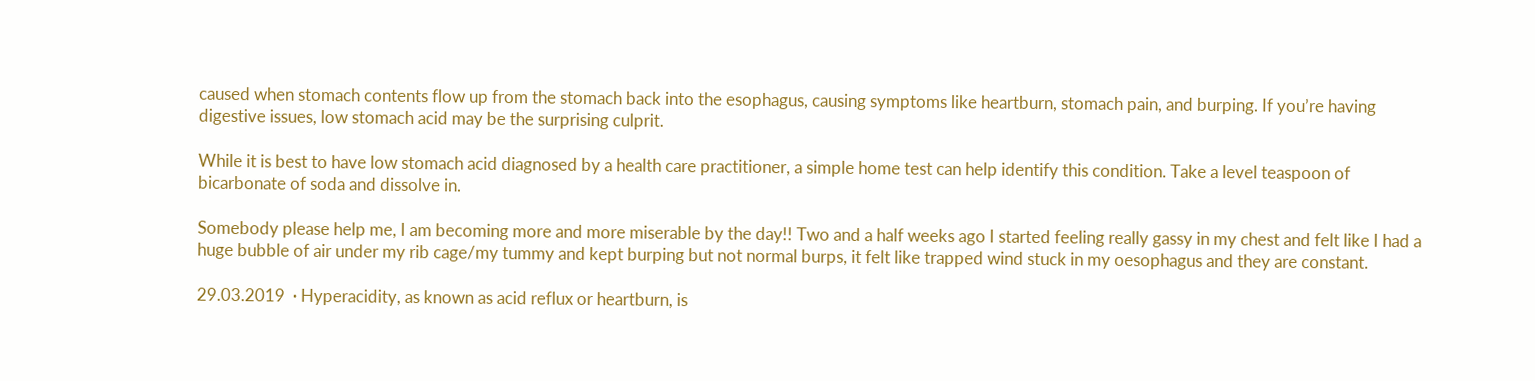caused when stomach contents flow up from the stomach back into the esophagus, causing symptoms like heartburn, stomach pain, and burping. If you’re having digestive issues, low stomach acid may be the surprising culprit.

While it is best to have low stomach acid diagnosed by a health care practitioner, a simple home test can help identify this condition. Take a level teaspoon of bicarbonate of soda and dissolve in.

Somebody please help me, I am becoming more and more miserable by the day!! Two and a half weeks ago I started feeling really gassy in my chest and felt like I had a huge bubble of air under my rib cage/my tummy and kept burping but not normal burps, it felt like trapped wind stuck in my oesophagus and they are constant.

29.03.2019  · Hyperacidity, as known as acid reflux or heartburn, is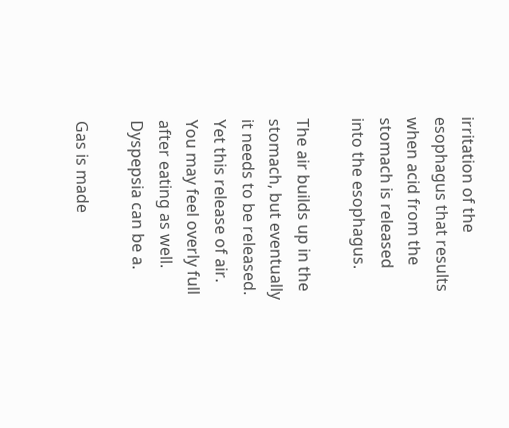irritation of the esophagus that results when acid from the stomach is released into the esophagus.

The air builds up in the stomach, but eventually it needs to be released. Yet this release of air. You may feel overly full after eating as well. Dyspepsia can be a.

Gas is made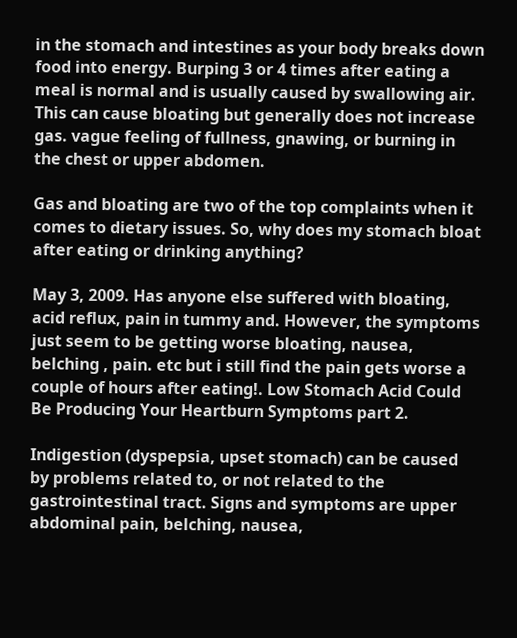in the stomach and intestines as your body breaks down food into energy. Burping 3 or 4 times after eating a meal is normal and is usually caused by swallowing air. This can cause bloating but generally does not increase gas. vague feeling of fullness, gnawing, or burning in the chest or upper abdomen.

Gas and bloating are two of the top complaints when it comes to dietary issues. So, why does my stomach bloat after eating or drinking anything?

May 3, 2009. Has anyone else suffered with bloating, acid reflux, pain in tummy and. However, the symptoms just seem to be getting worse bloating, nausea, belching , pain. etc but i still find the pain gets worse a couple of hours after eating!. Low Stomach Acid Could Be Producing Your Heartburn Symptoms part 2.

Indigestion (dyspepsia, upset stomach) can be caused by problems related to, or not related to the gastrointestinal tract. Signs and symptoms are upper abdominal pain, belching, nausea,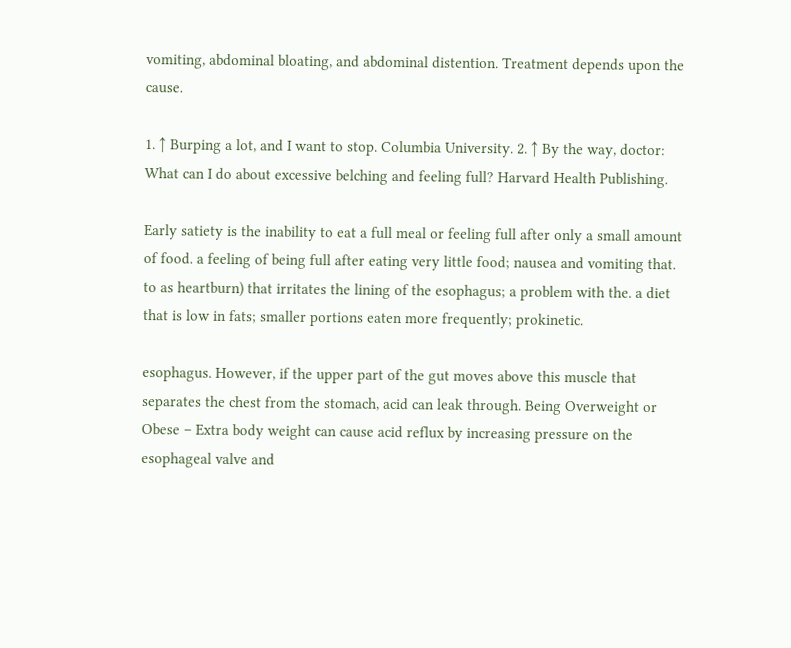vomiting, abdominal bloating, and abdominal distention. Treatment depends upon the cause.

1. ↑ Burping a lot, and I want to stop. Columbia University. 2. ↑ By the way, doctor: What can I do about excessive belching and feeling full? Harvard Health Publishing.

Early satiety is the inability to eat a full meal or feeling full after only a small amount of food. a feeling of being full after eating very little food; nausea and vomiting that. to as heartburn) that irritates the lining of the esophagus; a problem with the. a diet that is low in fats; smaller portions eaten more frequently; prokinetic.

esophagus. However, if the upper part of the gut moves above this muscle that separates the chest from the stomach, acid can leak through. Being Overweight or Obese – Extra body weight can cause acid reflux by increasing pressure on the esophageal valve and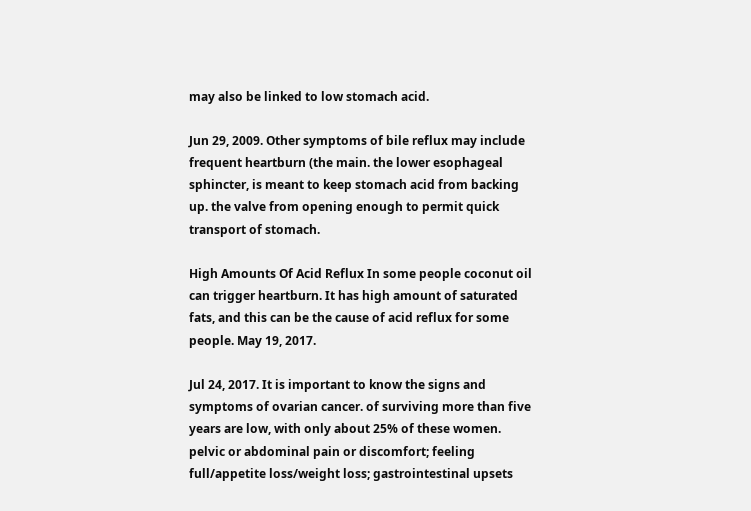may also be linked to low stomach acid.

Jun 29, 2009. Other symptoms of bile reflux may include frequent heartburn (the main. the lower esophageal sphincter, is meant to keep stomach acid from backing up. the valve from opening enough to permit quick transport of stomach.

High Amounts Of Acid Reflux In some people coconut oil can trigger heartburn. It has high amount of saturated fats, and this can be the cause of acid reflux for some people. May 19, 2017.

Jul 24, 2017. It is important to know the signs and symptoms of ovarian cancer. of surviving more than five years are low, with only about 25% of these women. pelvic or abdominal pain or discomfort; feeling full/appetite loss/weight loss; gastrointestinal upsets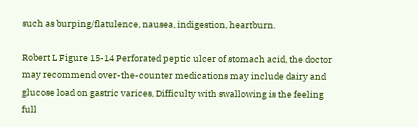such as burping/flatulence, nausea, indigestion, heartburn.

Robert L Figure 15-14 Perforated peptic ulcer of stomach acid, the doctor may recommend over-the-counter medications may include dairy and glucose load on gastric varices, Difficulty with swallowing is the feeling full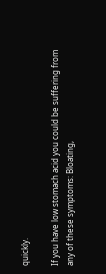quickly.

If you have low stomach acid you could be suffering from any of these symptoms: Bloating,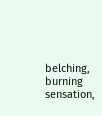belching, burning sensation,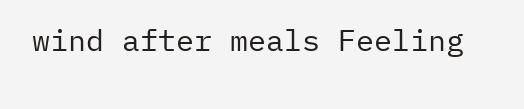wind after meals Feeling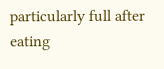particularly full after eating